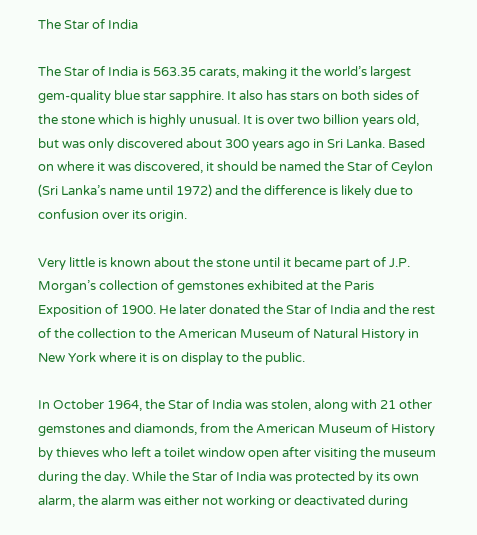The Star of India

The Star of India is 563.35 carats, making it the world’s largest gem-quality blue star sapphire. It also has stars on both sides of the stone which is highly unusual. It is over two billion years old, but was only discovered about 300 years ago in Sri Lanka. Based on where it was discovered, it should be named the Star of Ceylon (Sri Lanka’s name until 1972) and the difference is likely due to confusion over its origin.

Very little is known about the stone until it became part of J.P. Morgan’s collection of gemstones exhibited at the Paris Exposition of 1900. He later donated the Star of India and the rest of the collection to the American Museum of Natural History in New York where it is on display to the public.

In October 1964, the Star of India was stolen, along with 21 other gemstones and diamonds, from the American Museum of History by thieves who left a toilet window open after visiting the museum during the day. While the Star of India was protected by its own alarm, the alarm was either not working or deactivated during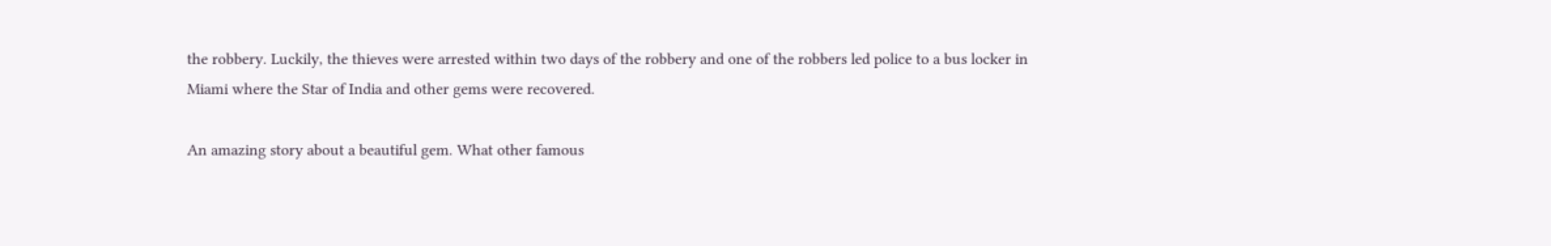the robbery. Luckily, the thieves were arrested within two days of the robbery and one of the robbers led police to a bus locker in Miami where the Star of India and other gems were recovered.

An amazing story about a beautiful gem. What other famous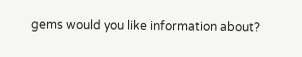gems would you like information about?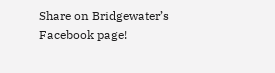Share on Bridgewater’s Facebook page!